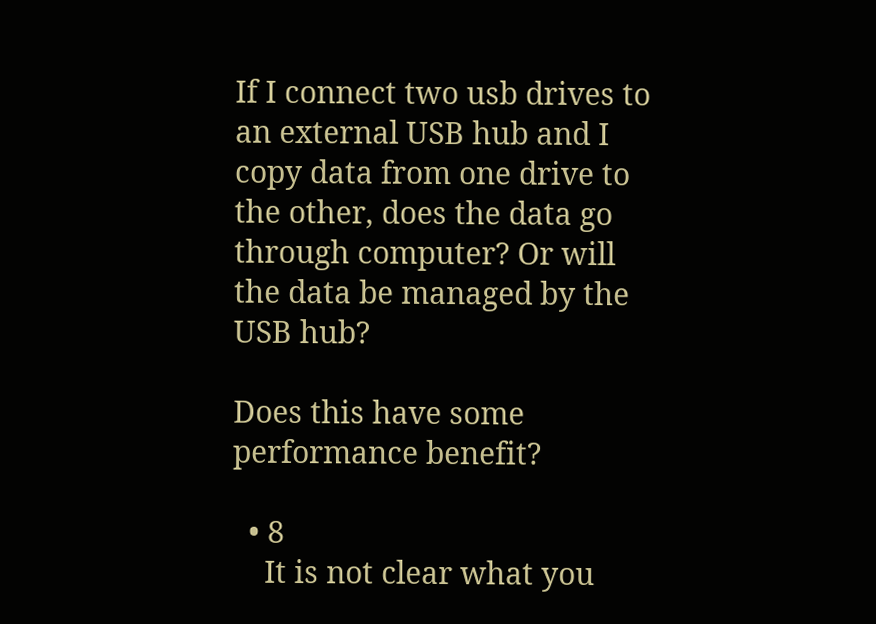If I connect two usb drives to an external USB hub and I copy data from one drive to the other, does the data go through computer? Or will the data be managed by the USB hub?

Does this have some performance benefit?

  • 8
    It is not clear what you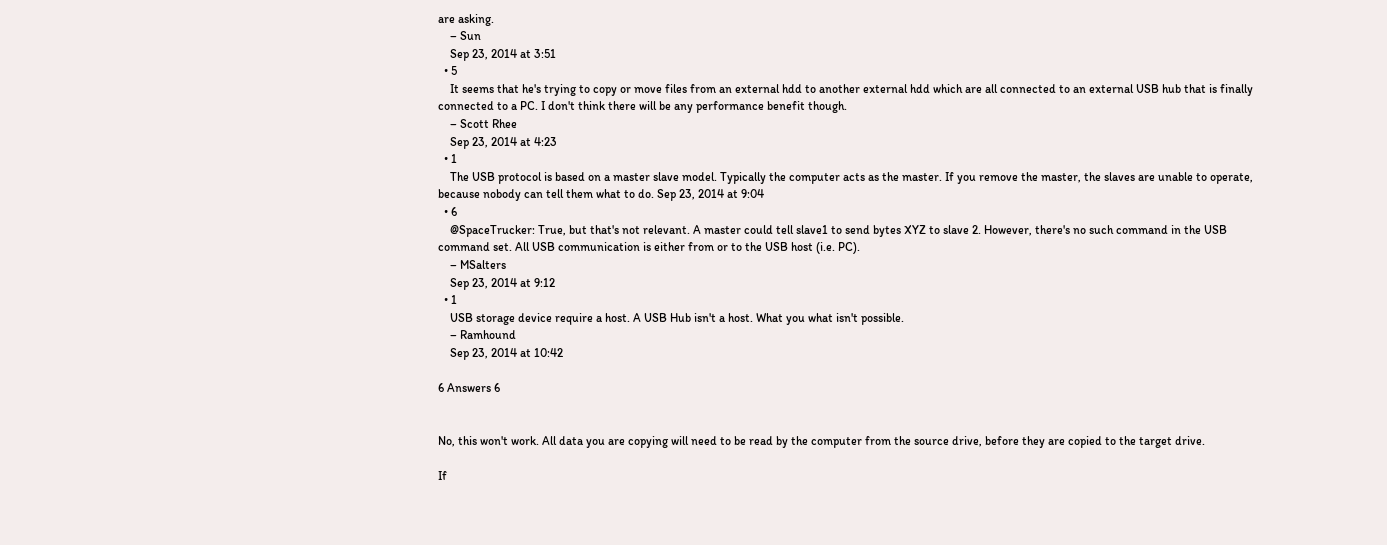are asking.
    – Sun
    Sep 23, 2014 at 3:51
  • 5
    It seems that he's trying to copy or move files from an external hdd to another external hdd which are all connected to an external USB hub that is finally connected to a PC. I don't think there will be any performance benefit though.
    – Scott Rhee
    Sep 23, 2014 at 4:23
  • 1
    The USB protocol is based on a master slave model. Typically the computer acts as the master. If you remove the master, the slaves are unable to operate, because nobody can tell them what to do. Sep 23, 2014 at 9:04
  • 6
    @SpaceTrucker: True, but that's not relevant. A master could tell slave1 to send bytes XYZ to slave 2. However, there's no such command in the USB command set. All USB communication is either from or to the USB host (i.e. PC).
    – MSalters
    Sep 23, 2014 at 9:12
  • 1
    USB storage device require a host. A USB Hub isn't a host. What you what isn't possible.
    – Ramhound
    Sep 23, 2014 at 10:42

6 Answers 6


No, this won't work. All data you are copying will need to be read by the computer from the source drive, before they are copied to the target drive.

If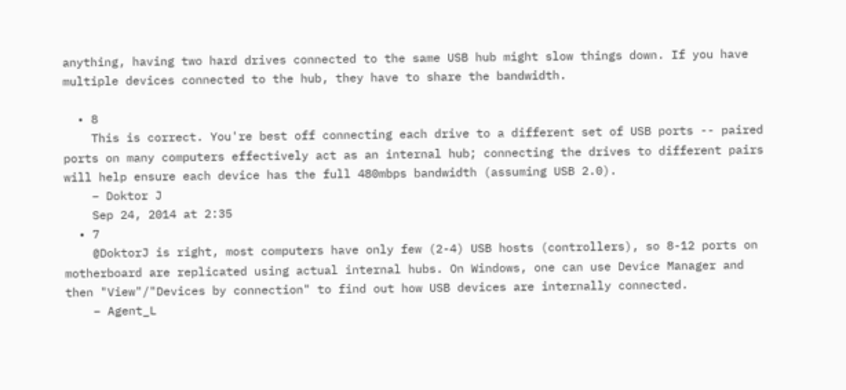anything, having two hard drives connected to the same USB hub might slow things down. If you have multiple devices connected to the hub, they have to share the bandwidth.

  • 8
    This is correct. You're best off connecting each drive to a different set of USB ports -- paired ports on many computers effectively act as an internal hub; connecting the drives to different pairs will help ensure each device has the full 480mbps bandwidth (assuming USB 2.0).
    – Doktor J
    Sep 24, 2014 at 2:35
  • 7
    @DoktorJ is right, most computers have only few (2-4) USB hosts (controllers), so 8-12 ports on motherboard are replicated using actual internal hubs. On Windows, one can use Device Manager and then "View"/"Devices by connection" to find out how USB devices are internally connected.
    – Agent_L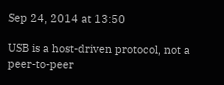Sep 24, 2014 at 13:50

USB is a host-driven protocol, not a peer-to-peer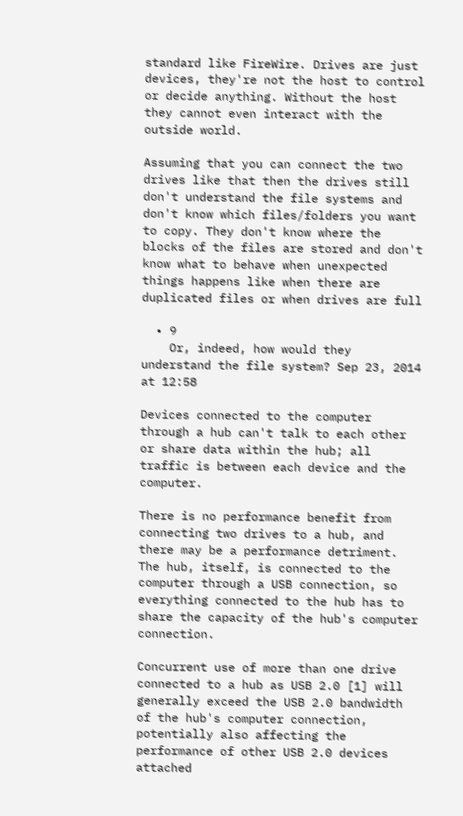standard like FireWire. Drives are just devices, they're not the host to control or decide anything. Without the host they cannot even interact with the outside world.

Assuming that you can connect the two drives like that then the drives still don't understand the file systems and don't know which files/folders you want to copy. They don't know where the blocks of the files are stored and don't know what to behave when unexpected things happens like when there are duplicated files or when drives are full

  • 9
    Or, indeed, how would they understand the file system? Sep 23, 2014 at 12:58

Devices connected to the computer through a hub can't talk to each other or share data within the hub; all traffic is between each device and the computer.

There is no performance benefit from connecting two drives to a hub, and there may be a performance detriment. The hub, itself, is connected to the computer through a USB connection, so everything connected to the hub has to share the capacity of the hub's computer connection.

Concurrent use of more than one drive connected to a hub as USB 2.0 [1] will generally exceed the USB 2.0 bandwidth of the hub's computer connection, potentially also affecting the performance of other USB 2.0 devices attached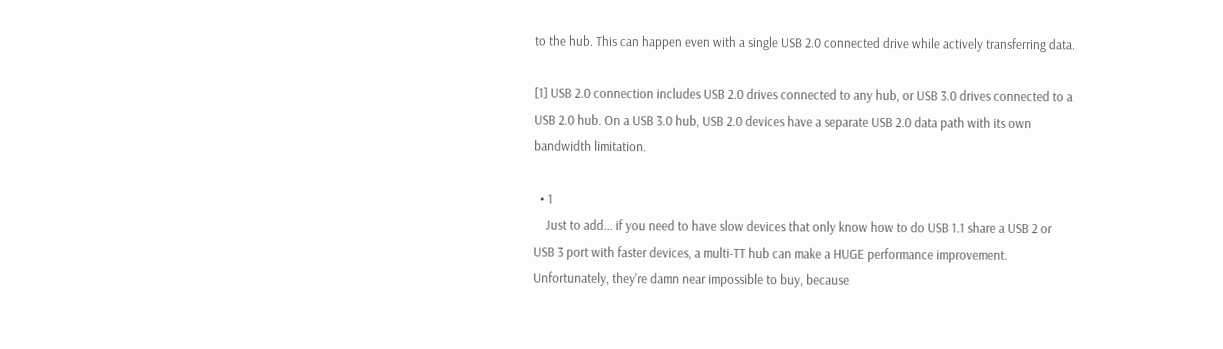to the hub. This can happen even with a single USB 2.0 connected drive while actively transferring data.

[1] USB 2.0 connection includes USB 2.0 drives connected to any hub, or USB 3.0 drives connected to a USB 2.0 hub. On a USB 3.0 hub, USB 2.0 devices have a separate USB 2.0 data path with its own bandwidth limitation.

  • 1
    Just to add... if you need to have slow devices that only know how to do USB 1.1 share a USB 2 or USB 3 port with faster devices, a multi-TT hub can make a HUGE performance improvement. Unfortunately, they're damn near impossible to buy, because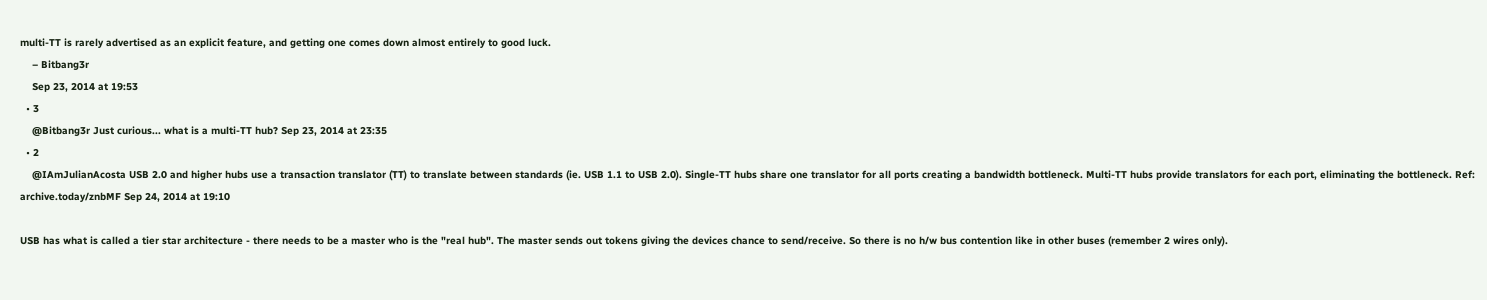multi-TT is rarely advertised as an explicit feature, and getting one comes down almost entirely to good luck.
    – Bitbang3r
    Sep 23, 2014 at 19:53
  • 3
    @Bitbang3r Just curious... what is a multi-TT hub? Sep 23, 2014 at 23:35
  • 2
    @IAmJulianAcosta USB 2.0 and higher hubs use a transaction translator (TT) to translate between standards (ie. USB 1.1 to USB 2.0). Single-TT hubs share one translator for all ports creating a bandwidth bottleneck. Multi-TT hubs provide translators for each port, eliminating the bottleneck. Ref: archive.today/znbMF Sep 24, 2014 at 19:10

USB has what is called a tier star architecture - there needs to be a master who is the "real hub". The master sends out tokens giving the devices chance to send/receive. So there is no h/w bus contention like in other buses (remember 2 wires only).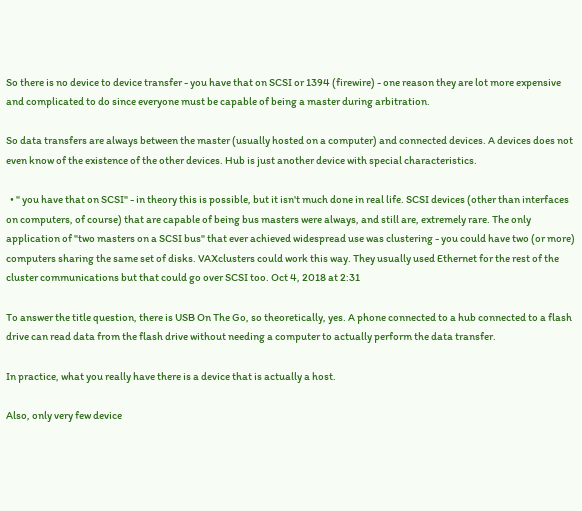So there is no device to device transfer - you have that on SCSI or 1394 (firewire) - one reason they are lot more expensive and complicated to do since everyone must be capable of being a master during arbitration.

So data transfers are always between the master (usually hosted on a computer) and connected devices. A devices does not even know of the existence of the other devices. Hub is just another device with special characteristics.

  • " you have that on SCSI" - in theory this is possible, but it isn't much done in real life. SCSI devices (other than interfaces on computers, of course) that are capable of being bus masters were always, and still are, extremely rare. The only application of "two masters on a SCSI bus" that ever achieved widespread use was clustering - you could have two (or more) computers sharing the same set of disks. VAXclusters could work this way. They usually used Ethernet for the rest of the cluster communications but that could go over SCSI too. Oct 4, 2018 at 2:31

To answer the title question, there is USB On The Go, so theoretically, yes. A phone connected to a hub connected to a flash drive can read data from the flash drive without needing a computer to actually perform the data transfer.

In practice, what you really have there is a device that is actually a host.

Also, only very few device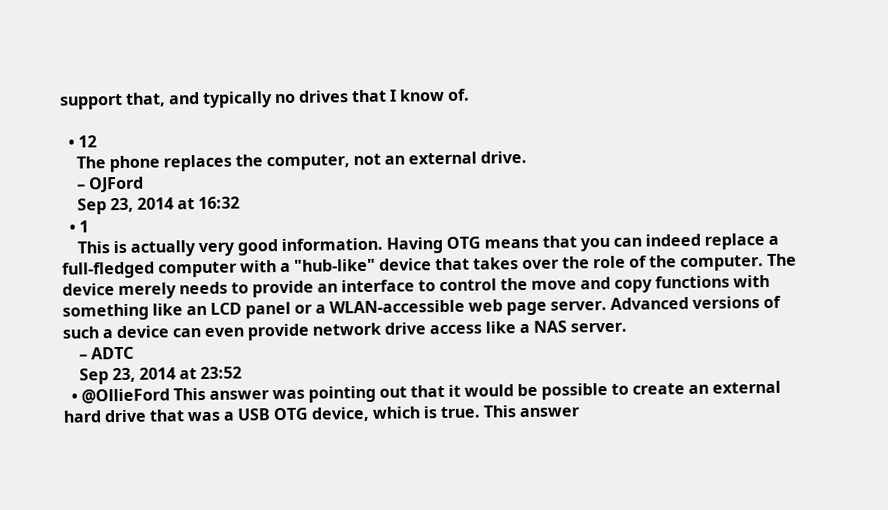support that, and typically no drives that I know of.

  • 12
    The phone replaces the computer, not an external drive.
    – OJFord
    Sep 23, 2014 at 16:32
  • 1
    This is actually very good information. Having OTG means that you can indeed replace a full-fledged computer with a "hub-like" device that takes over the role of the computer. The device merely needs to provide an interface to control the move and copy functions with something like an LCD panel or a WLAN-accessible web page server. Advanced versions of such a device can even provide network drive access like a NAS server.
    – ADTC
    Sep 23, 2014 at 23:52
  • @OllieFord This answer was pointing out that it would be possible to create an external hard drive that was a USB OTG device, which is true. This answer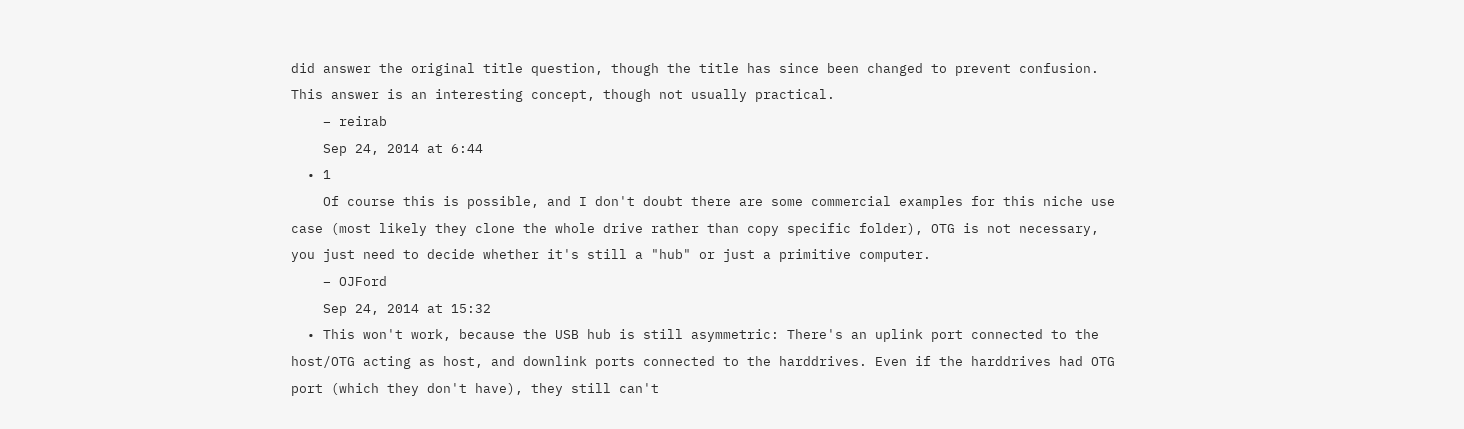did answer the original title question, though the title has since been changed to prevent confusion. This answer is an interesting concept, though not usually practical.
    – reirab
    Sep 24, 2014 at 6:44
  • 1
    Of course this is possible, and I don't doubt there are some commercial examples for this niche use case (most likely they clone the whole drive rather than copy specific folder), OTG is not necessary, you just need to decide whether it's still a "hub" or just a primitive computer.
    – OJFord
    Sep 24, 2014 at 15:32
  • This won't work, because the USB hub is still asymmetric: There's an uplink port connected to the host/OTG acting as host, and downlink ports connected to the harddrives. Even if the harddrives had OTG port (which they don't have), they still can't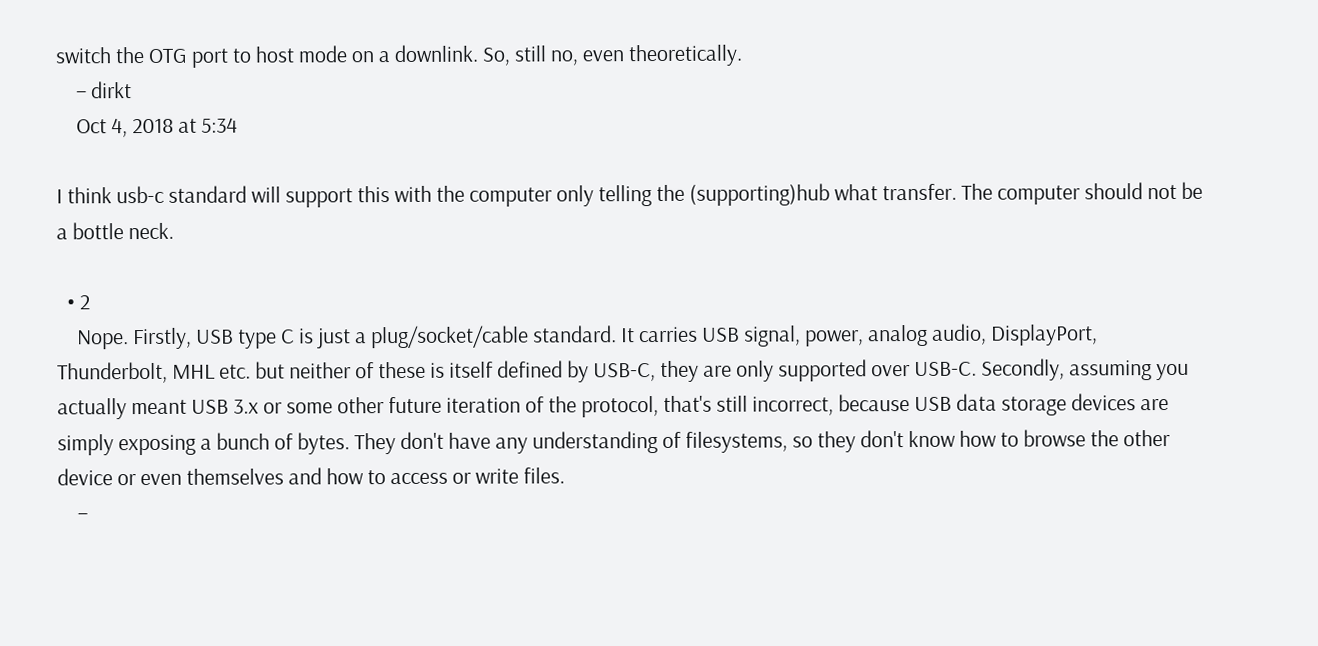switch the OTG port to host mode on a downlink. So, still no, even theoretically.
    – dirkt
    Oct 4, 2018 at 5:34

I think usb-c standard will support this with the computer only telling the (supporting)hub what transfer. The computer should not be a bottle neck.

  • 2
    Nope. Firstly, USB type C is just a plug/socket/cable standard. It carries USB signal, power, analog audio, DisplayPort, Thunderbolt, MHL etc. but neither of these is itself defined by USB-C, they are only supported over USB-C. Secondly, assuming you actually meant USB 3.x or some other future iteration of the protocol, that's still incorrect, because USB data storage devices are simply exposing a bunch of bytes. They don't have any understanding of filesystems, so they don't know how to browse the other device or even themselves and how to access or write files.
    –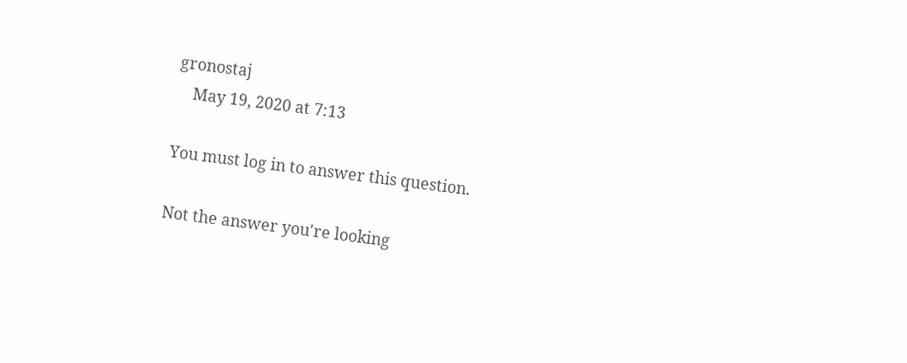gronostaj
    May 19, 2020 at 7:13

You must log in to answer this question.

Not the answer you're looking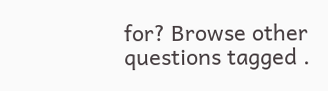for? Browse other questions tagged .